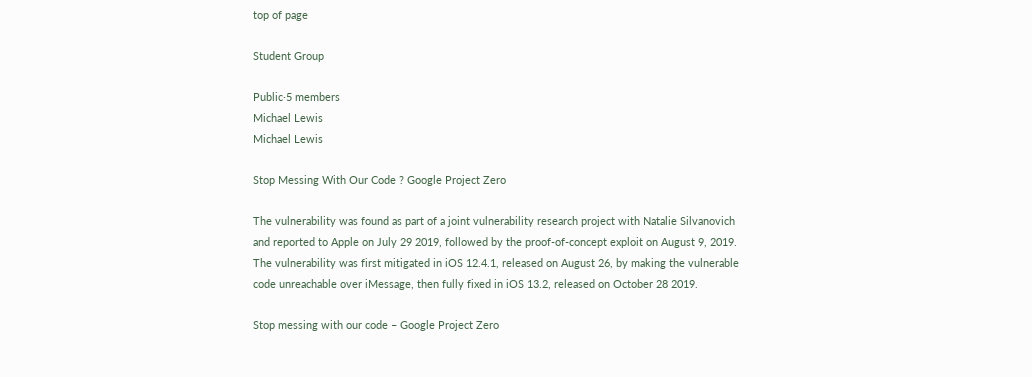top of page

Student Group

Public·5 members
Michael Lewis
Michael Lewis

Stop Messing With Our Code ? Google Project Zero

The vulnerability was found as part of a joint vulnerability research project with Natalie Silvanovich and reported to Apple on July 29 2019, followed by the proof-of-concept exploit on August 9, 2019. The vulnerability was first mitigated in iOS 12.4.1, released on August 26, by making the vulnerable code unreachable over iMessage, then fully fixed in iOS 13.2, released on October 28 2019.

Stop messing with our code – Google Project Zero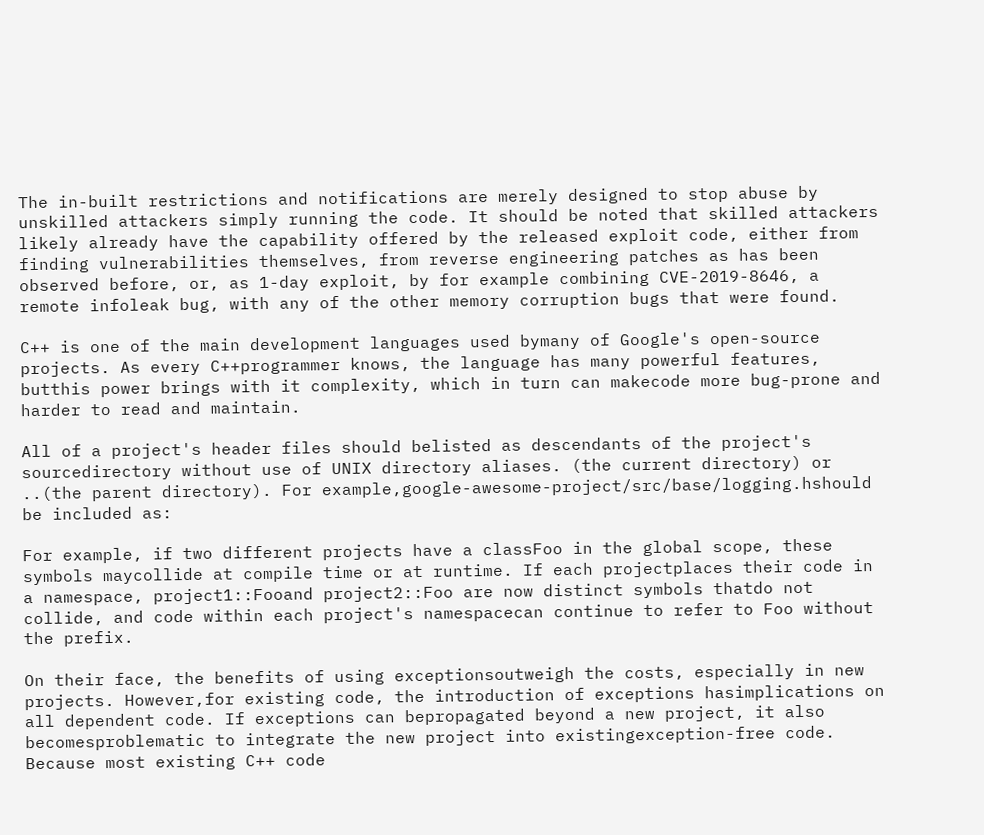The in-built restrictions and notifications are merely designed to stop abuse by unskilled attackers simply running the code. It should be noted that skilled attackers likely already have the capability offered by the released exploit code, either from finding vulnerabilities themselves, from reverse engineering patches as has been observed before, or, as 1-day exploit, by for example combining CVE-2019-8646, a remote infoleak bug, with any of the other memory corruption bugs that were found.

C++ is one of the main development languages used bymany of Google's open-source projects. As every C++programmer knows, the language has many powerful features, butthis power brings with it complexity, which in turn can makecode more bug-prone and harder to read and maintain.

All of a project's header files should belisted as descendants of the project's sourcedirectory without use of UNIX directory aliases. (the current directory) or ..(the parent directory). For example,google-awesome-project/src/base/logging.hshould be included as:

For example, if two different projects have a classFoo in the global scope, these symbols maycollide at compile time or at runtime. If each projectplaces their code in a namespace, project1::Fooand project2::Foo are now distinct symbols thatdo not collide, and code within each project's namespacecan continue to refer to Foo without the prefix.

On their face, the benefits of using exceptionsoutweigh the costs, especially in new projects. However,for existing code, the introduction of exceptions hasimplications on all dependent code. If exceptions can bepropagated beyond a new project, it also becomesproblematic to integrate the new project into existingexception-free code. Because most existing C++ code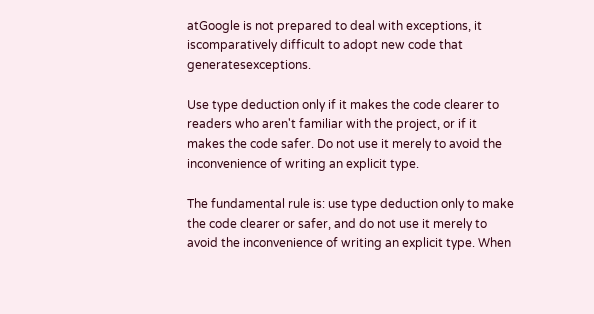atGoogle is not prepared to deal with exceptions, it iscomparatively difficult to adopt new code that generatesexceptions.

Use type deduction only if it makes the code clearer to readers who aren't familiar with the project, or if it makes the code safer. Do not use it merely to avoid the inconvenience of writing an explicit type.

The fundamental rule is: use type deduction only to make the code clearer or safer, and do not use it merely to avoid the inconvenience of writing an explicit type. When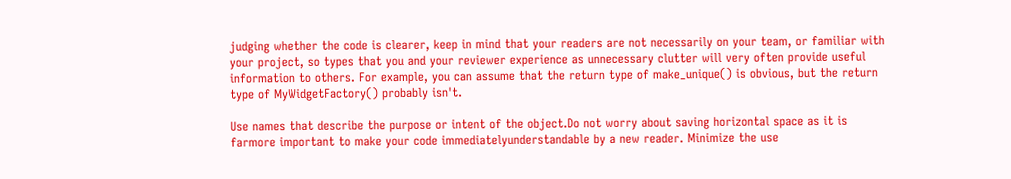judging whether the code is clearer, keep in mind that your readers are not necessarily on your team, or familiar with your project, so types that you and your reviewer experience as unnecessary clutter will very often provide useful information to others. For example, you can assume that the return type of make_unique() is obvious, but the return type of MyWidgetFactory() probably isn't.

Use names that describe the purpose or intent of the object.Do not worry about saving horizontal space as it is farmore important to make your code immediatelyunderstandable by a new reader. Minimize the use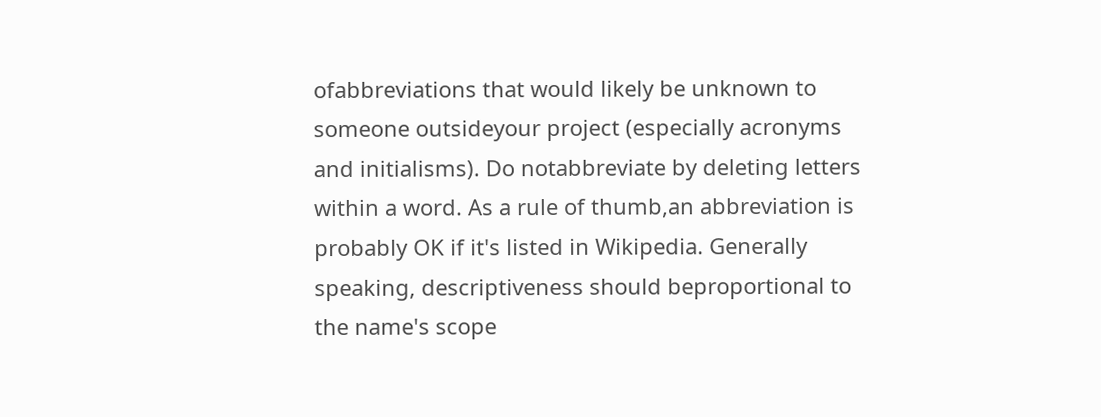ofabbreviations that would likely be unknown to someone outsideyour project (especially acronyms and initialisms). Do notabbreviate by deleting letters within a word. As a rule of thumb,an abbreviation is probably OK if it's listed in Wikipedia. Generally speaking, descriptiveness should beproportional to the name's scope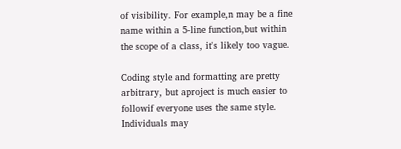of visibility. For example,n may be a fine name within a 5-line function,but within the scope of a class, it's likely too vague.

Coding style and formatting are pretty arbitrary, but aproject is much easier to followif everyone uses the same style. Individuals may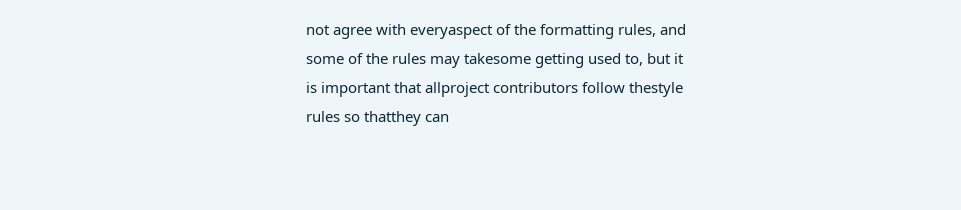not agree with everyaspect of the formatting rules, and some of the rules may takesome getting used to, but it is important that allproject contributors follow thestyle rules so thatthey can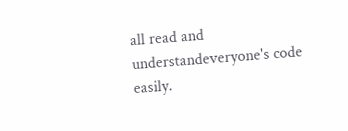all read and understandeveryone's code easily.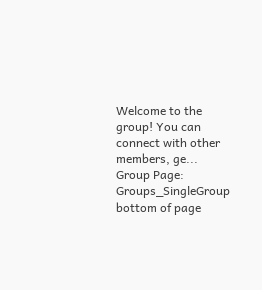Welcome to the group! You can connect with other members, ge...
Group Page: Groups_SingleGroup
bottom of page